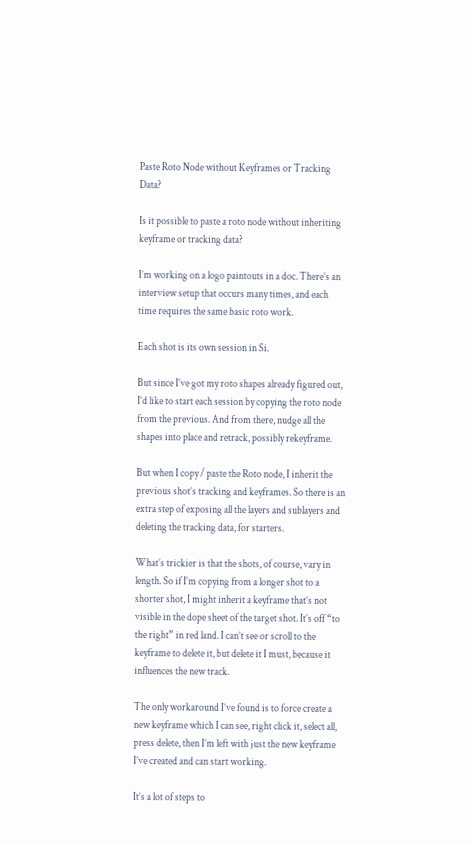Paste Roto Node without Keyframes or Tracking Data?

Is it possible to paste a roto node without inheriting keyframe or tracking data?

I’m working on a logo paintouts in a doc. There’s an interview setup that occurs many times, and each time requires the same basic roto work.

Each shot is its own session in Si.

But since I’ve got my roto shapes already figured out, I’d like to start each session by copying the roto node from the previous. And from there, nudge all the shapes into place and retrack, possibly rekeyframe.

But when I copy / paste the Roto node, I inherit the previous shot’s tracking and keyframes. So there is an extra step of exposing all the layers and sublayers and deleting the tracking data, for starters.

What’s trickier is that the shots, of course, vary in length. So if I’m copying from a longer shot to a shorter shot, I might inherit a keyframe that’s not visible in the dope sheet of the target shot. It’s off “to the right” in red land. I can’t see or scroll to the keyframe to delete it, but delete it I must, because it influences the new track.

The only workaround I’ve found is to force create a new keyframe which I can see, right click it, select all, press delete, then I’m left with just the new keyframe I’ve created and can start working.

It’s a lot of steps to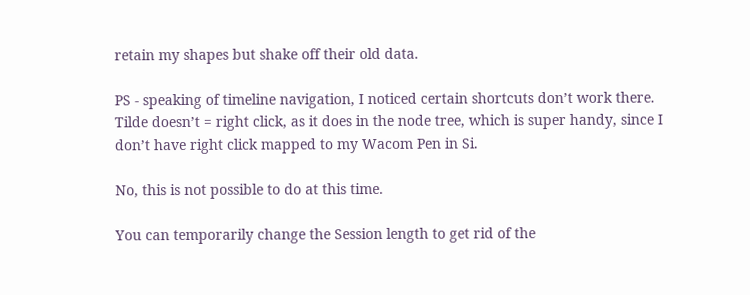retain my shapes but shake off their old data.

PS - speaking of timeline navigation, I noticed certain shortcuts don’t work there. Tilde doesn’t = right click, as it does in the node tree, which is super handy, since I don’t have right click mapped to my Wacom Pen in Si.

No, this is not possible to do at this time.

You can temporarily change the Session length to get rid of the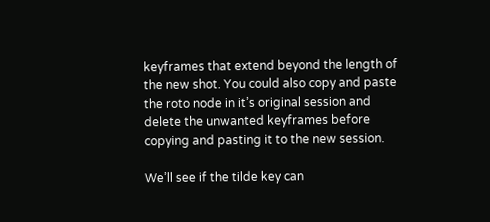keyframes that extend beyond the length of the new shot. You could also copy and paste the roto node in it’s original session and delete the unwanted keyframes before copying and pasting it to the new session.

We’ll see if the tilde key can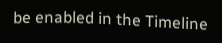be enabled in the Timeline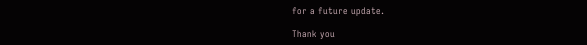for a future update.

Thank you